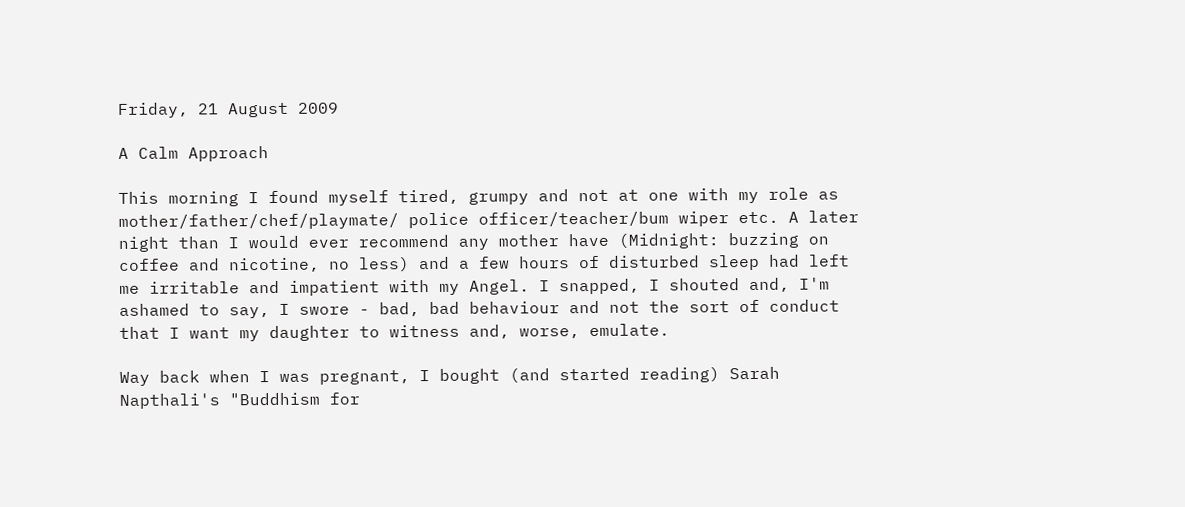Friday, 21 August 2009

A Calm Approach

This morning I found myself tired, grumpy and not at one with my role as mother/father/chef/playmate/ police officer/teacher/bum wiper etc. A later night than I would ever recommend any mother have (Midnight: buzzing on coffee and nicotine, no less) and a few hours of disturbed sleep had left me irritable and impatient with my Angel. I snapped, I shouted and, I'm ashamed to say, I swore - bad, bad behaviour and not the sort of conduct that I want my daughter to witness and, worse, emulate.

Way back when I was pregnant, I bought (and started reading) Sarah Napthali's "Buddhism for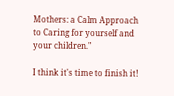Mothers: a Calm Approach to Caring for yourself and your children."

I think it's time to finish it!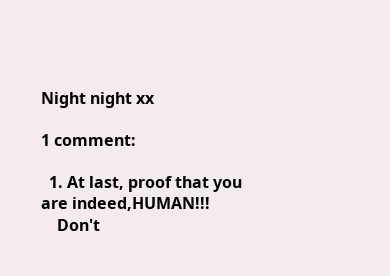Night night xx

1 comment:

  1. At last, proof that you are indeed,HUMAN!!!
    Don't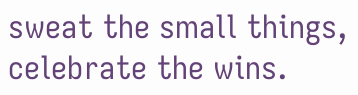sweat the small things, celebrate the wins.